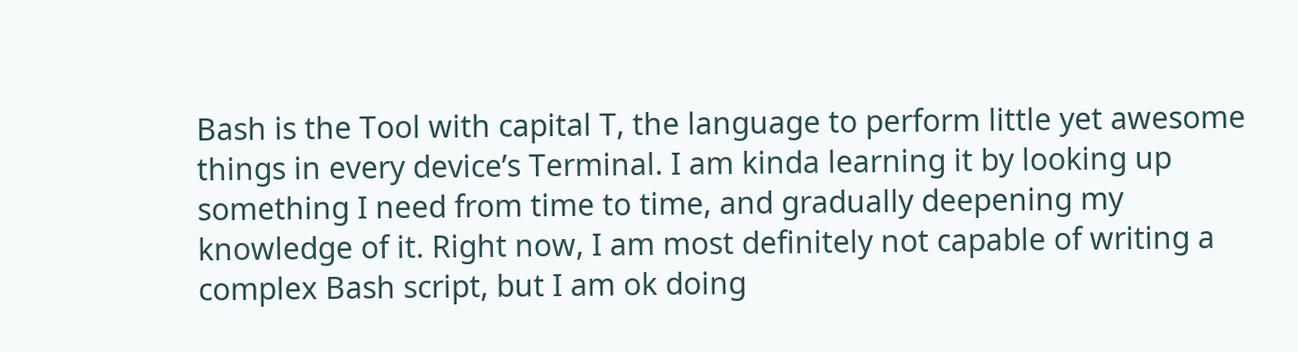Bash is the Tool with capital T, the language to perform little yet awesome things in every device’s Terminal. I am kinda learning it by looking up something I need from time to time, and gradually deepening my knowledge of it. Right now, I am most definitely not capable of writing a complex Bash script, but I am ok doing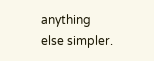anything else simpler.